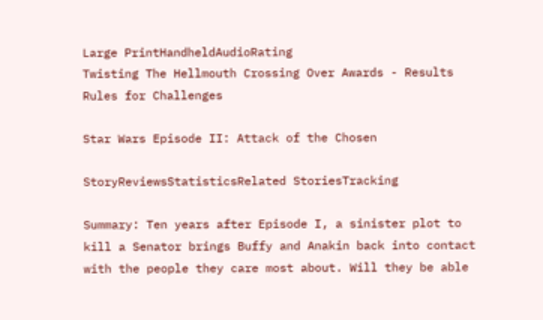Large PrintHandheldAudioRating
Twisting The Hellmouth Crossing Over Awards - Results
Rules for Challenges

Star Wars Episode II: Attack of the Chosen

StoryReviewsStatisticsRelated StoriesTracking

Summary: Ten years after Episode I, a sinister plot to kill a Senator brings Buffy and Anakin back into contact with the people they care most about. Will they be able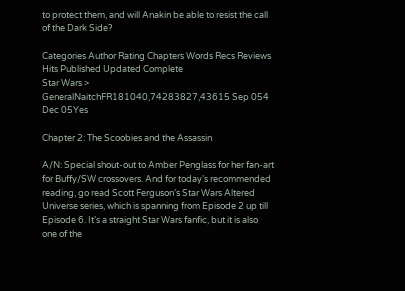to protect them, and will Anakin be able to resist the call of the Dark Side?

Categories Author Rating Chapters Words Recs Reviews Hits Published Updated Complete
Star Wars > GeneralNaitchFR181040,74283827,43615 Sep 054 Dec 05Yes

Chapter 2: The Scoobies and the Assassin

A/N: Special shout-out to Amber Penglass for her fan-art for Buffy/SW crossovers. And for today’s recommended reading, go read Scott Ferguson’s Star Wars Altered Universe series, which is spanning from Episode 2 up till Episode 6. It’s a straight Star Wars fanfic, but it is also one of the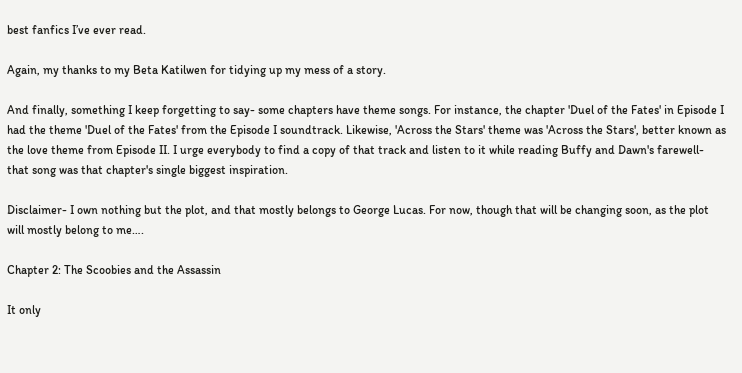best fanfics I’ve ever read.

Again, my thanks to my Beta Katilwen for tidying up my mess of a story.

And finally, something I keep forgetting to say- some chapters have theme songs. For instance, the chapter 'Duel of the Fates' in Episode I had the theme 'Duel of the Fates' from the Episode I soundtrack. Likewise, 'Across the Stars' theme was 'Across the Stars', better known as the love theme from Episode II. I urge everybody to find a copy of that track and listen to it while reading Buffy and Dawn's farewell- that song was that chapter's single biggest inspiration.

Disclaimer- I own nothing but the plot, and that mostly belongs to George Lucas. For now, though that will be changing soon, as the plot will mostly belong to me….

Chapter 2: The Scoobies and the Assassin

It only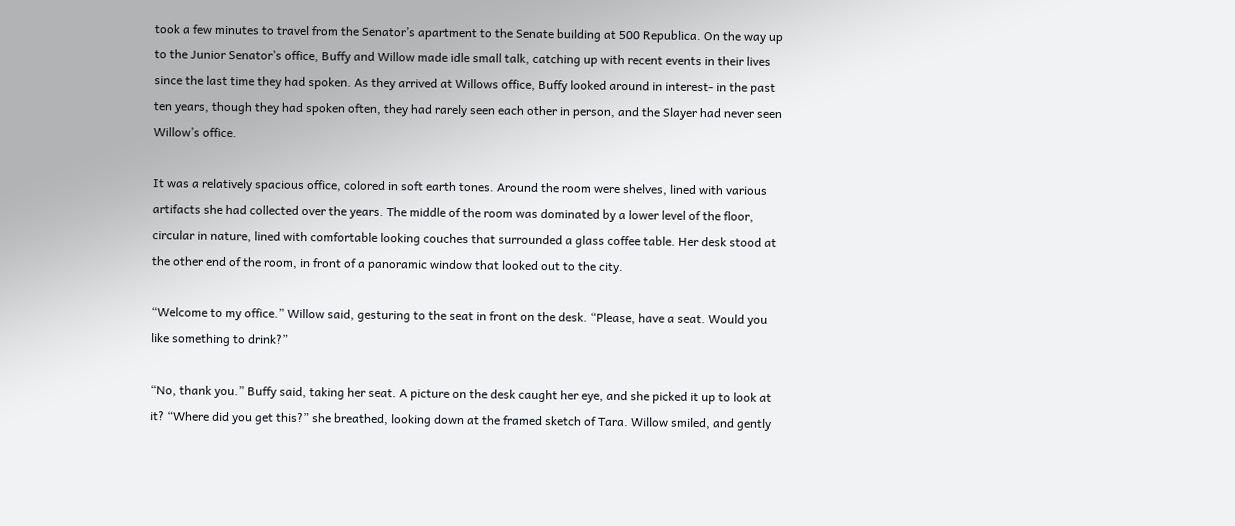took a few minutes to travel from the Senator’s apartment to the Senate building at 500 Republica. On the way up to the Junior Senator’s office, Buffy and Willow made idle small talk, catching up with recent events in their lives since the last time they had spoken. As they arrived at Willows office, Buffy looked around in interest- in the past ten years, though they had spoken often, they had rarely seen each other in person, and the Slayer had never seen Willow’s office.

It was a relatively spacious office, colored in soft earth tones. Around the room were shelves, lined with various artifacts she had collected over the years. The middle of the room was dominated by a lower level of the floor, circular in nature, lined with comfortable looking couches that surrounded a glass coffee table. Her desk stood at the other end of the room, in front of a panoramic window that looked out to the city.

“Welcome to my office.” Willow said, gesturing to the seat in front on the desk. “Please, have a seat. Would you like something to drink?”

“No, thank you.” Buffy said, taking her seat. A picture on the desk caught her eye, and she picked it up to look at it? “Where did you get this?” she breathed, looking down at the framed sketch of Tara. Willow smiled, and gently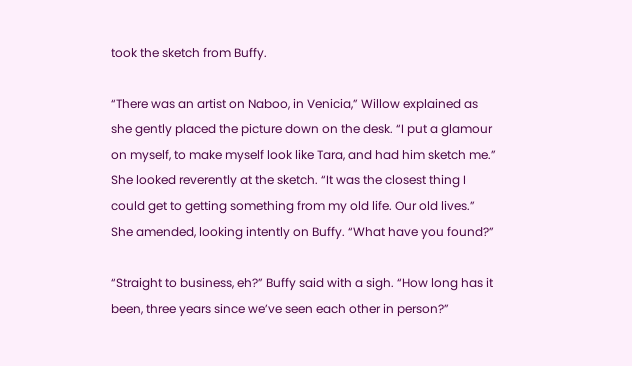took the sketch from Buffy.

“There was an artist on Naboo, in Venicia,” Willow explained as she gently placed the picture down on the desk. “I put a glamour on myself, to make myself look like Tara, and had him sketch me.” She looked reverently at the sketch. “It was the closest thing I could get to getting something from my old life. Our old lives.” She amended, looking intently on Buffy. “What have you found?”

“Straight to business, eh?” Buffy said with a sigh. “How long has it been, three years since we’ve seen each other in person?”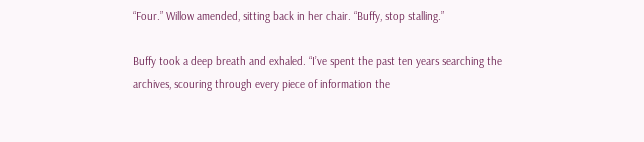“Four.” Willow amended, sitting back in her chair. “Buffy, stop stalling.”

Buffy took a deep breath and exhaled. “I’ve spent the past ten years searching the archives, scouring through every piece of information the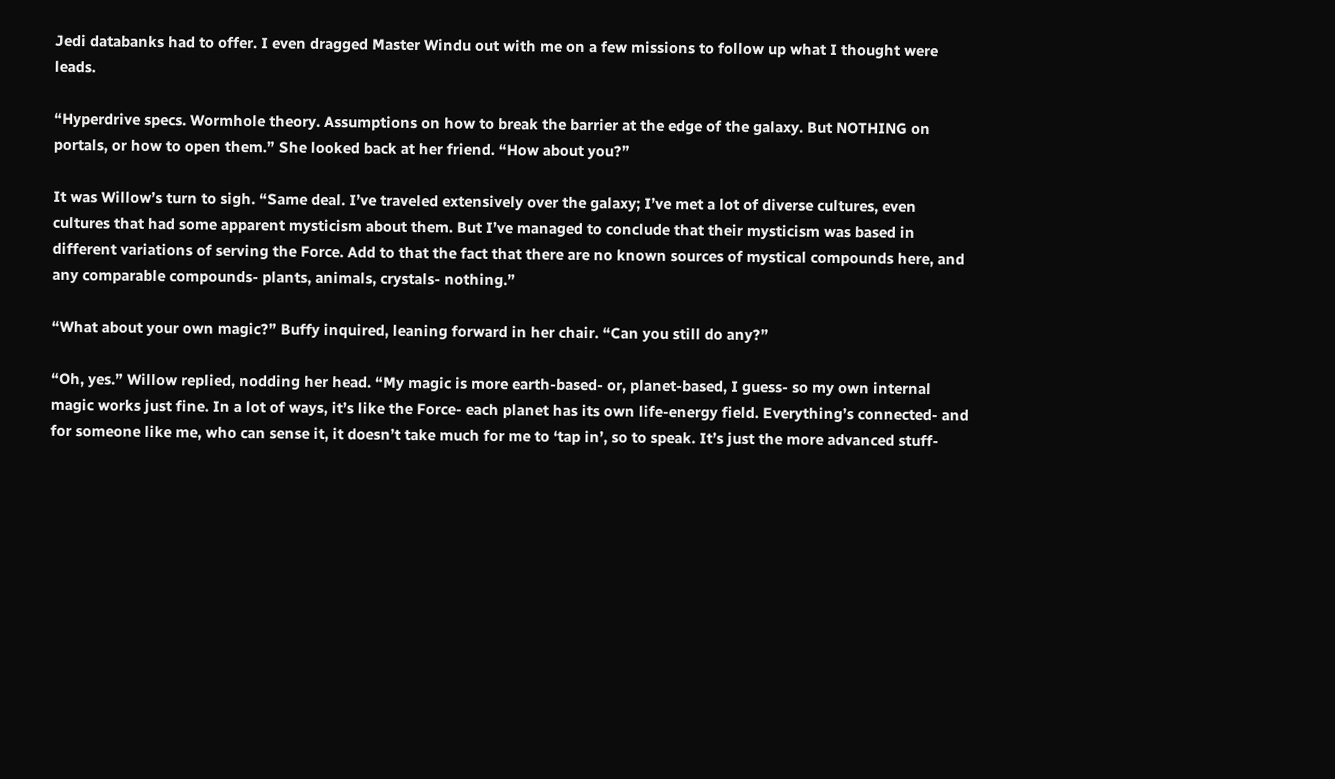Jedi databanks had to offer. I even dragged Master Windu out with me on a few missions to follow up what I thought were leads.

“Hyperdrive specs. Wormhole theory. Assumptions on how to break the barrier at the edge of the galaxy. But NOTHING on portals, or how to open them.” She looked back at her friend. “How about you?”

It was Willow’s turn to sigh. “Same deal. I’ve traveled extensively over the galaxy; I’ve met a lot of diverse cultures, even cultures that had some apparent mysticism about them. But I’ve managed to conclude that their mysticism was based in different variations of serving the Force. Add to that the fact that there are no known sources of mystical compounds here, and any comparable compounds- plants, animals, crystals- nothing.”

“What about your own magic?” Buffy inquired, leaning forward in her chair. “Can you still do any?”

“Oh, yes.” Willow replied, nodding her head. “My magic is more earth-based- or, planet-based, I guess- so my own internal magic works just fine. In a lot of ways, it’s like the Force- each planet has its own life-energy field. Everything’s connected- and for someone like me, who can sense it, it doesn’t take much for me to ‘tap in’, so to speak. It’s just the more advanced stuff-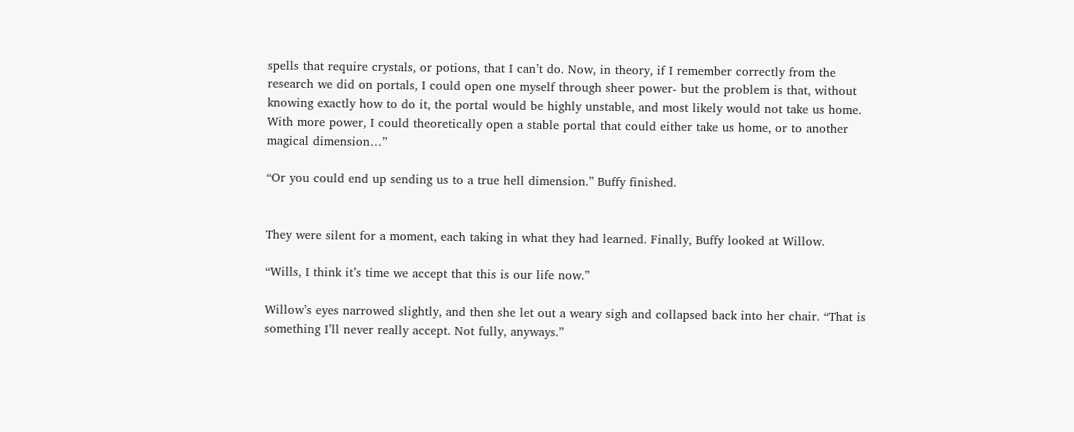spells that require crystals, or potions, that I can’t do. Now, in theory, if I remember correctly from the research we did on portals, I could open one myself through sheer power- but the problem is that, without knowing exactly how to do it, the portal would be highly unstable, and most likely would not take us home. With more power, I could theoretically open a stable portal that could either take us home, or to another magical dimension…”

“Or you could end up sending us to a true hell dimension.” Buffy finished.


They were silent for a moment, each taking in what they had learned. Finally, Buffy looked at Willow.

“Wills, I think it’s time we accept that this is our life now.”

Willow’s eyes narrowed slightly, and then she let out a weary sigh and collapsed back into her chair. “That is something I’ll never really accept. Not fully, anyways.”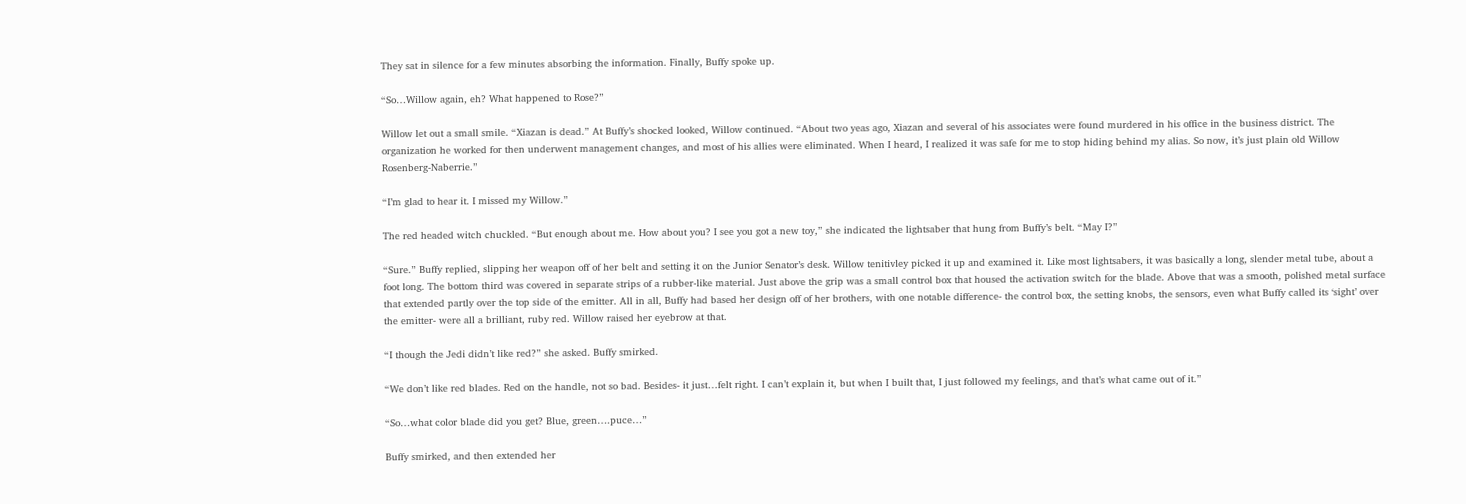They sat in silence for a few minutes absorbing the information. Finally, Buffy spoke up.

“So…Willow again, eh? What happened to Rose?”

Willow let out a small smile. “Xiazan is dead.” At Buffy’s shocked looked, Willow continued. “About two yeas ago, Xiazan and several of his associates were found murdered in his office in the business district. The organization he worked for then underwent management changes, and most of his allies were eliminated. When I heard, I realized it was safe for me to stop hiding behind my alias. So now, it’s just plain old Willow Rosenberg-Naberrie.”

“I’m glad to hear it. I missed my Willow.”

The red headed witch chuckled. “But enough about me. How about you? I see you got a new toy,” she indicated the lightsaber that hung from Buffy’s belt. “May I?”

“Sure.” Buffy replied, slipping her weapon off of her belt and setting it on the Junior Senator’s desk. Willow tenitivley picked it up and examined it. Like most lightsabers, it was basically a long, slender metal tube, about a foot long. The bottom third was covered in separate strips of a rubber-like material. Just above the grip was a small control box that housed the activation switch for the blade. Above that was a smooth, polished metal surface that extended partly over the top side of the emitter. All in all, Buffy had based her design off of her brothers, with one notable difference- the control box, the setting knobs, the sensors, even what Buffy called its ‘sight’ over the emitter- were all a brilliant, ruby red. Willow raised her eyebrow at that.

“I though the Jedi didn’t like red?” she asked. Buffy smirked.

“We don’t like red blades. Red on the handle, not so bad. Besides- it just…felt right. I can’t explain it, but when I built that, I just followed my feelings, and that’s what came out of it.”

“So…what color blade did you get? Blue, green….puce…”

Buffy smirked, and then extended her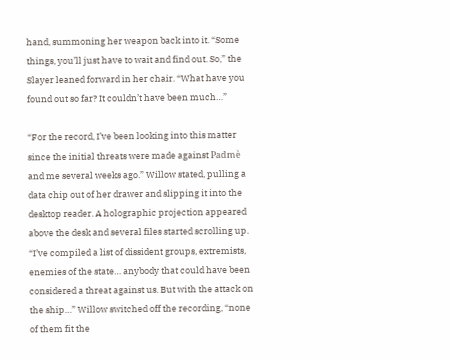hand, summoning her weapon back into it. “Some things, you’ll just have to wait and find out. So,” the Slayer leaned forward in her chair. “What have you found out so far? It couldn’t have been much…”

“For the record, I’ve been looking into this matter since the initial threats were made against Padmè and me several weeks ago.” Willow stated, pulling a data chip out of her drawer and slipping it into the desktop reader. A holographic projection appeared above the desk and several files started scrolling up. “I’ve compiled a list of dissident groups, extremists, enemies of the state… anybody that could have been considered a threat against us. But with the attack on the ship…” Willow switched off the recording, “none of them fit the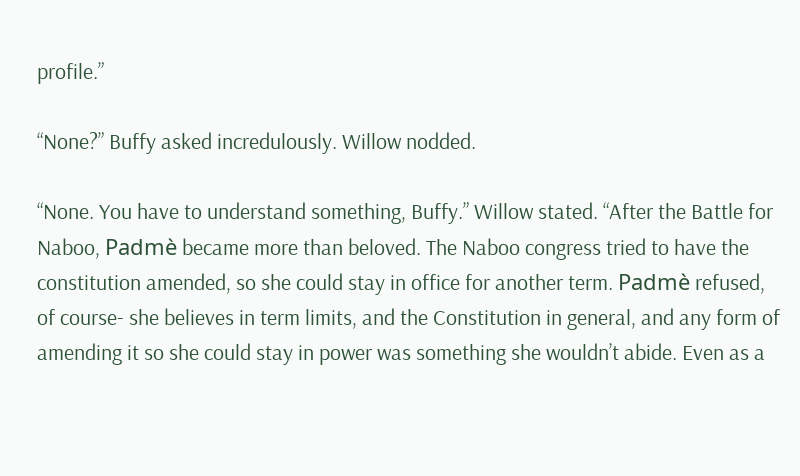profile.”

“None?” Buffy asked incredulously. Willow nodded.

“None. You have to understand something, Buffy.” Willow stated. “After the Battle for Naboo, Padmè became more than beloved. The Naboo congress tried to have the constitution amended, so she could stay in office for another term. Padmè refused, of course- she believes in term limits, and the Constitution in general, and any form of amending it so she could stay in power was something she wouldn’t abide. Even as a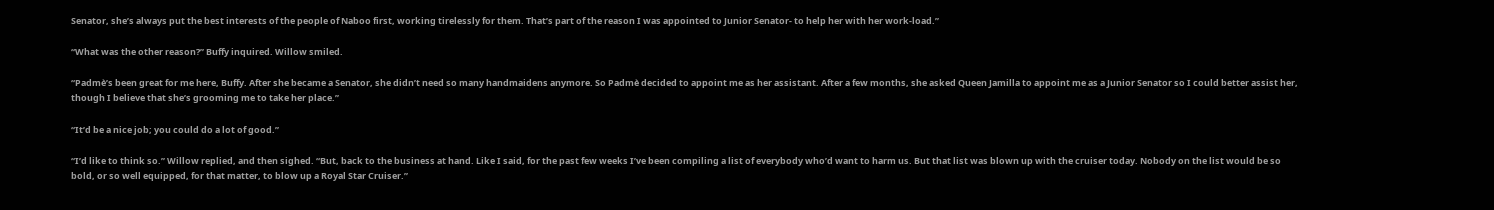Senator, she’s always put the best interests of the people of Naboo first, working tirelessly for them. That’s part of the reason I was appointed to Junior Senator- to help her with her work-load.”

“What was the other reason?” Buffy inquired. Willow smiled.

“Padmè’s been great for me here, Buffy. After she became a Senator, she didn’t need so many handmaidens anymore. So Padmè decided to appoint me as her assistant. After a few months, she asked Queen Jamilla to appoint me as a Junior Senator so I could better assist her, though I believe that she’s grooming me to take her place.”

“It’d be a nice job; you could do a lot of good.”

“I’d like to think so.” Willow replied, and then sighed. “But, back to the business at hand. Like I said, for the past few weeks I’ve been compiling a list of everybody who’d want to harm us. But that list was blown up with the cruiser today. Nobody on the list would be so bold, or so well equipped, for that matter, to blow up a Royal Star Cruiser.”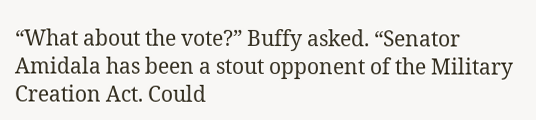“What about the vote?” Buffy asked. “Senator Amidala has been a stout opponent of the Military Creation Act. Could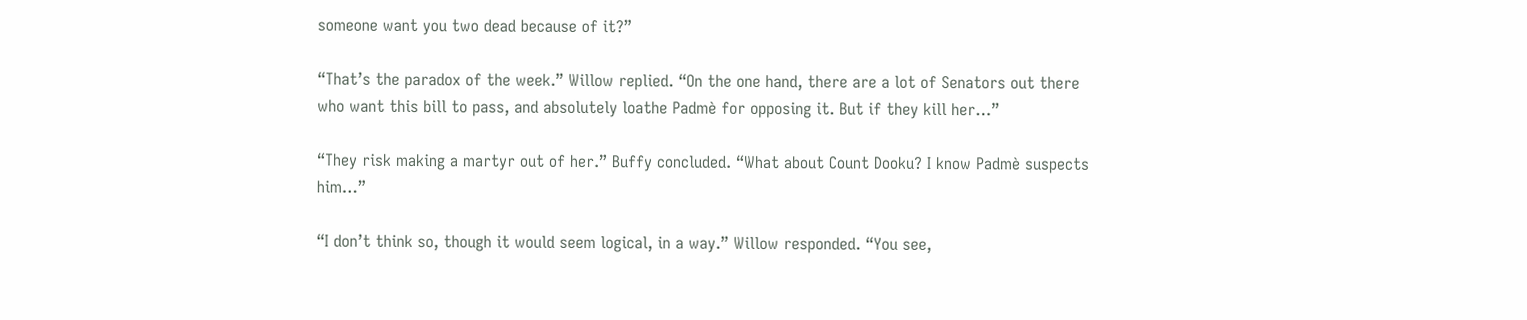someone want you two dead because of it?”

“That’s the paradox of the week.” Willow replied. “On the one hand, there are a lot of Senators out there who want this bill to pass, and absolutely loathe Padmè for opposing it. But if they kill her…”

“They risk making a martyr out of her.” Buffy concluded. “What about Count Dooku? I know Padmè suspects him…”

“I don’t think so, though it would seem logical, in a way.” Willow responded. “You see,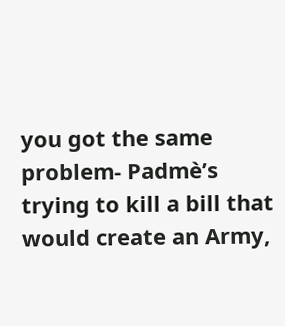you got the same problem- Padmè’s trying to kill a bill that would create an Army,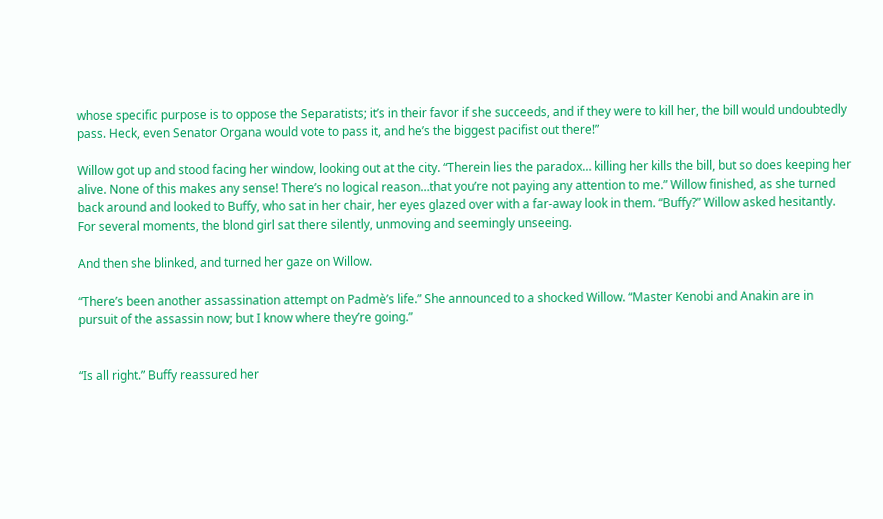whose specific purpose is to oppose the Separatists; it’s in their favor if she succeeds, and if they were to kill her, the bill would undoubtedly pass. Heck, even Senator Organa would vote to pass it, and he’s the biggest pacifist out there!”

Willow got up and stood facing her window, looking out at the city. “Therein lies the paradox… killing her kills the bill, but so does keeping her alive. None of this makes any sense! There’s no logical reason…that you’re not paying any attention to me.” Willow finished, as she turned back around and looked to Buffy, who sat in her chair, her eyes glazed over with a far-away look in them. “Buffy?” Willow asked hesitantly. For several moments, the blond girl sat there silently, unmoving and seemingly unseeing.

And then she blinked, and turned her gaze on Willow.

“There’s been another assassination attempt on Padmè’s life.” She announced to a shocked Willow. “Master Kenobi and Anakin are in pursuit of the assassin now; but I know where they’re going.”


“Is all right.” Buffy reassured her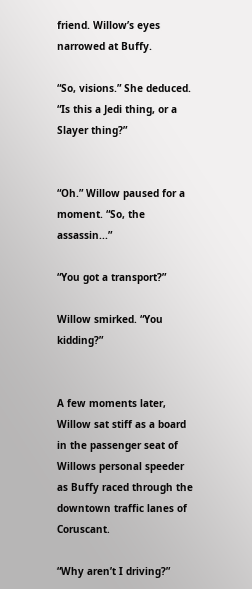friend. Willow’s eyes narrowed at Buffy.

“So, visions.” She deduced. “Is this a Jedi thing, or a Slayer thing?”


“Oh.” Willow paused for a moment. “So, the assassin...”

“You got a transport?”

Willow smirked. “You kidding?”


A few moments later, Willow sat stiff as a board in the passenger seat of Willows personal speeder as Buffy raced through the downtown traffic lanes of Coruscant.

“Why aren’t I driving?”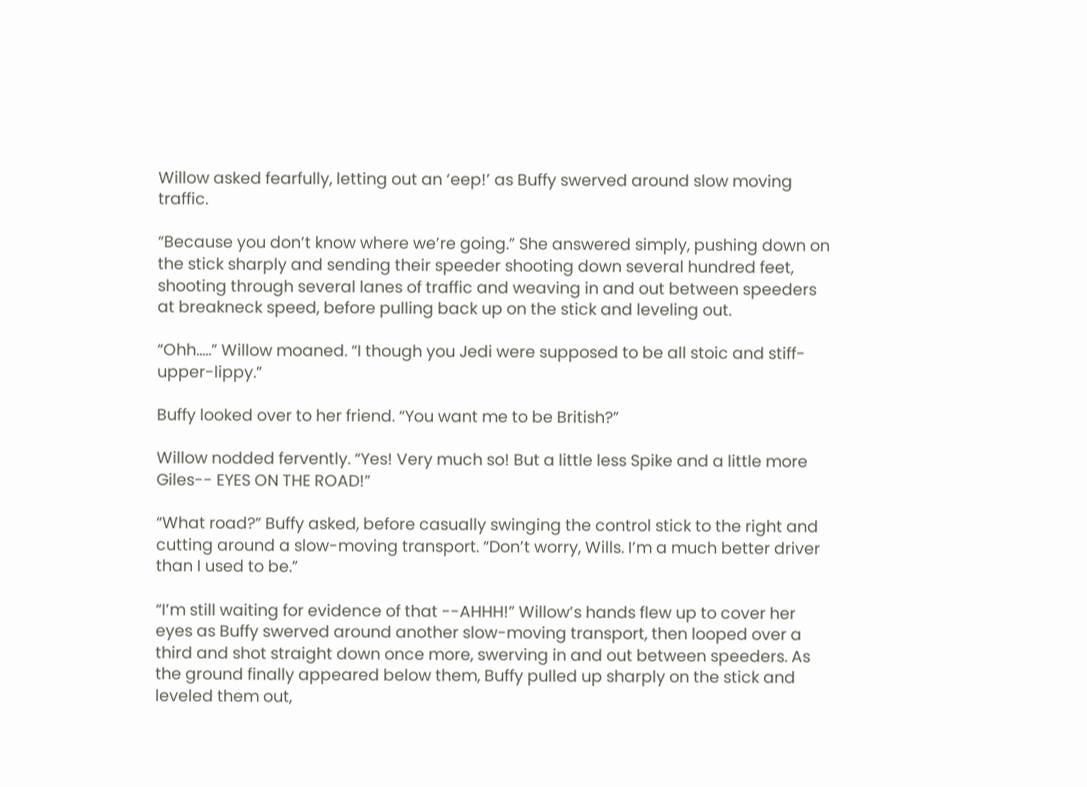Willow asked fearfully, letting out an ‘eep!’ as Buffy swerved around slow moving traffic.

“Because you don’t know where we’re going.” She answered simply, pushing down on the stick sharply and sending their speeder shooting down several hundred feet, shooting through several lanes of traffic and weaving in and out between speeders at breakneck speed, before pulling back up on the stick and leveling out.

“Ohh…..” Willow moaned. “I though you Jedi were supposed to be all stoic and stiff-upper-lippy.”

Buffy looked over to her friend. “You want me to be British?”

Willow nodded fervently. “Yes! Very much so! But a little less Spike and a little more Giles-- EYES ON THE ROAD!”

“What road?” Buffy asked, before casually swinging the control stick to the right and cutting around a slow-moving transport. “Don’t worry, Wills. I’m a much better driver than I used to be.”

“I’m still waiting for evidence of that --AHHH!” Willow’s hands flew up to cover her eyes as Buffy swerved around another slow-moving transport, then looped over a third and shot straight down once more, swerving in and out between speeders. As the ground finally appeared below them, Buffy pulled up sharply on the stick and leveled them out,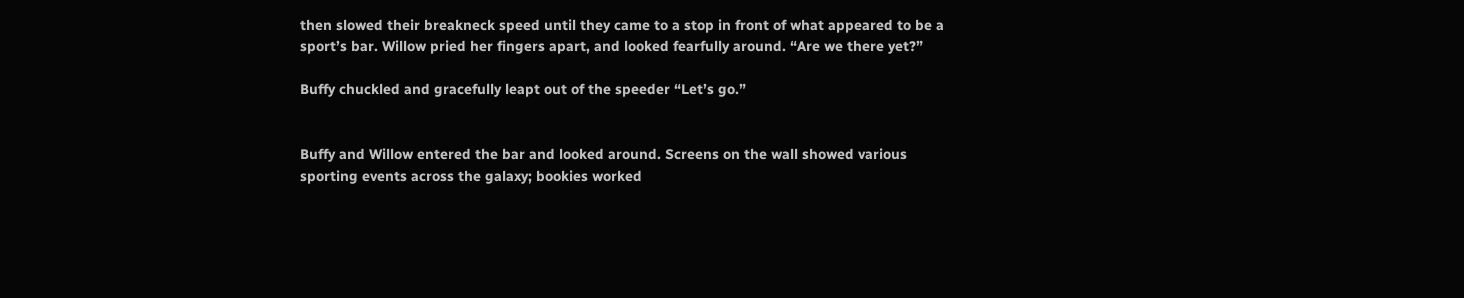then slowed their breakneck speed until they came to a stop in front of what appeared to be a sport’s bar. Willow pried her fingers apart, and looked fearfully around. “Are we there yet?”

Buffy chuckled and gracefully leapt out of the speeder “Let’s go.”


Buffy and Willow entered the bar and looked around. Screens on the wall showed various sporting events across the galaxy; bookies worked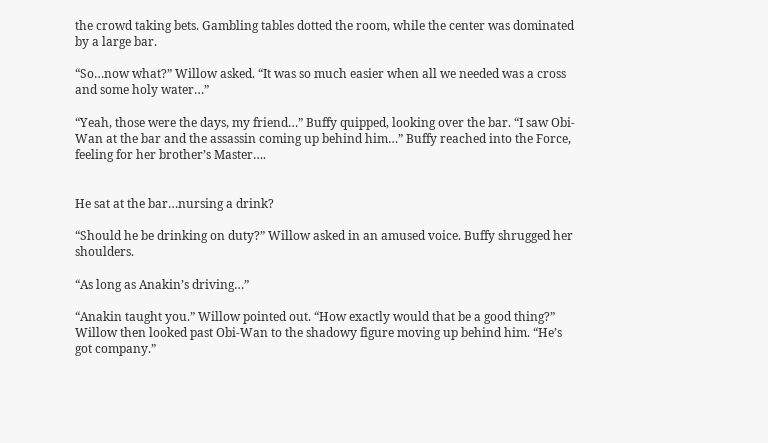the crowd taking bets. Gambling tables dotted the room, while the center was dominated by a large bar.

“So…now what?” Willow asked. “It was so much easier when all we needed was a cross and some holy water…”

“Yeah, those were the days, my friend…” Buffy quipped, looking over the bar. “I saw Obi-Wan at the bar and the assassin coming up behind him…” Buffy reached into the Force, feeling for her brother’s Master….


He sat at the bar…nursing a drink?

“Should he be drinking on duty?” Willow asked in an amused voice. Buffy shrugged her shoulders.

“As long as Anakin’s driving…”

“Anakin taught you.” Willow pointed out. “How exactly would that be a good thing?” Willow then looked past Obi-Wan to the shadowy figure moving up behind him. “He’s got company.”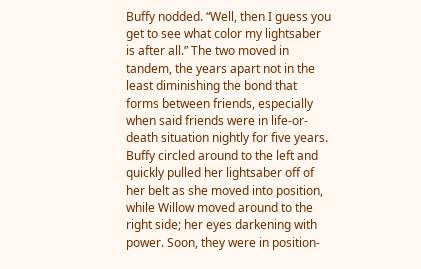Buffy nodded. “Well, then I guess you get to see what color my lightsaber is after all.” The two moved in tandem, the years apart not in the least diminishing the bond that forms between friends, especially when said friends were in life-or-death situation nightly for five years. Buffy circled around to the left and quickly pulled her lightsaber off of her belt as she moved into position, while Willow moved around to the right side; her eyes darkening with power. Soon, they were in position-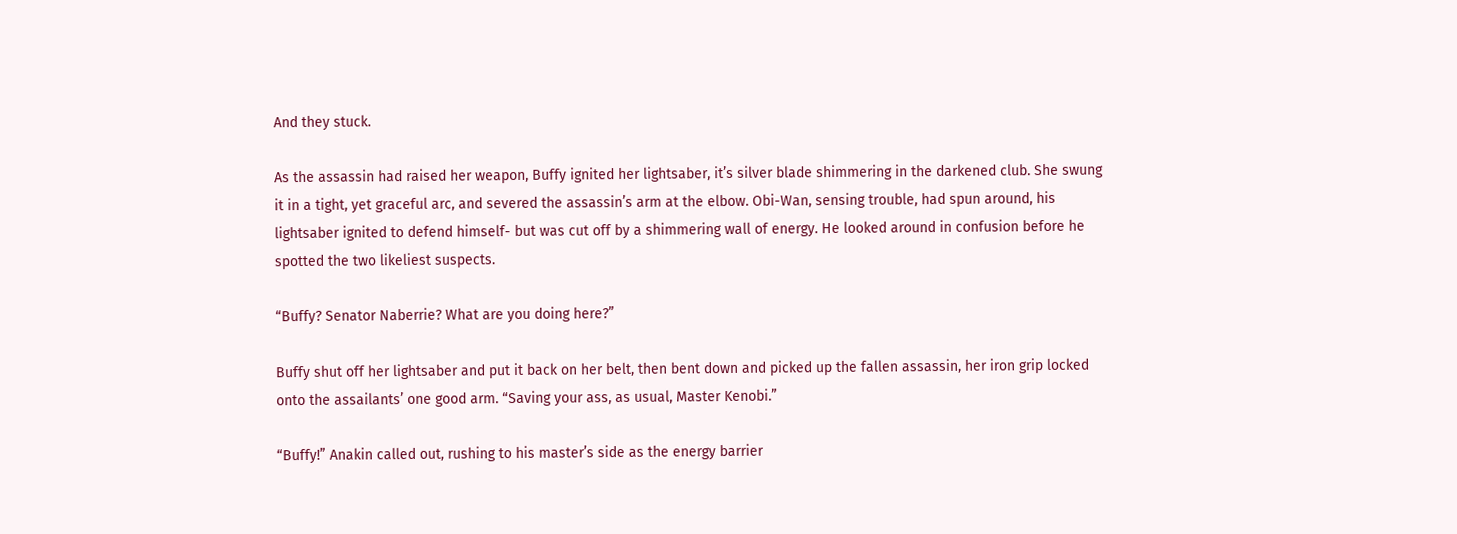And they stuck.

As the assassin had raised her weapon, Buffy ignited her lightsaber, it’s silver blade shimmering in the darkened club. She swung it in a tight, yet graceful arc, and severed the assassin’s arm at the elbow. Obi-Wan, sensing trouble, had spun around, his lightsaber ignited to defend himself- but was cut off by a shimmering wall of energy. He looked around in confusion before he spotted the two likeliest suspects.

“Buffy? Senator Naberrie? What are you doing here?”

Buffy shut off her lightsaber and put it back on her belt, then bent down and picked up the fallen assassin, her iron grip locked onto the assailants’ one good arm. “Saving your ass, as usual, Master Kenobi.”

“Buffy!” Anakin called out, rushing to his master’s side as the energy barrier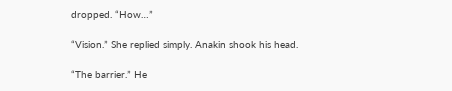dropped. “How…”

“Vision.” She replied simply. Anakin shook his head.

“The barrier.” He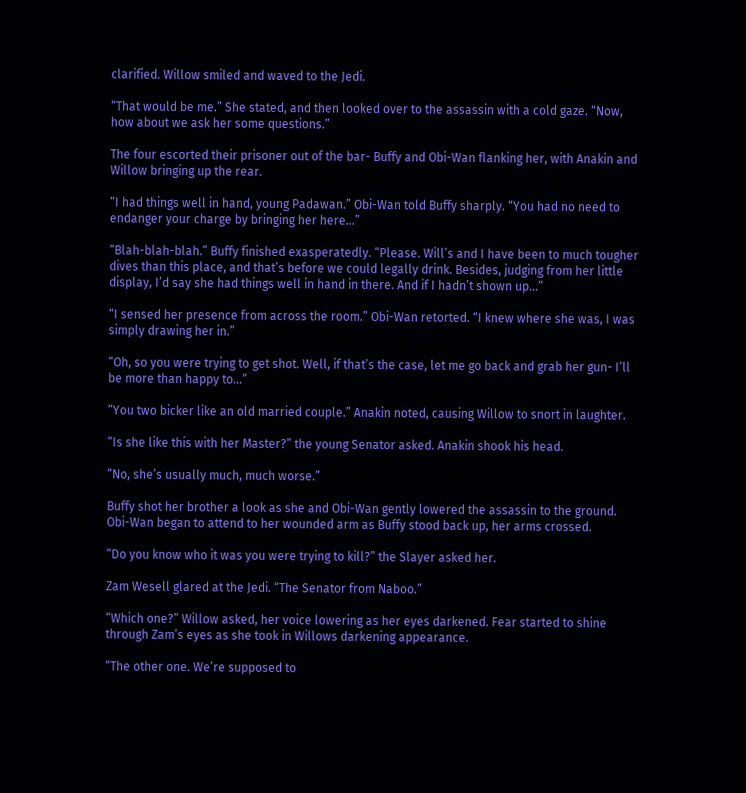clarified. Willow smiled and waved to the Jedi.

“That would be me.” She stated, and then looked over to the assassin with a cold gaze. “Now, how about we ask her some questions.”

The four escorted their prisoner out of the bar- Buffy and Obi-Wan flanking her, with Anakin and Willow bringing up the rear.

“I had things well in hand, young Padawan.” Obi-Wan told Buffy sharply. “You had no need to endanger your charge by bringing her here…”

“Blah-blah-blah.” Buffy finished exasperatedly. “Please. Will’s and I have been to much tougher dives than this place, and that’s before we could legally drink. Besides, judging from her little display, I’d say she had things well in hand in there. And if I hadn’t shown up…”

“I sensed her presence from across the room.” Obi-Wan retorted. “I knew where she was, I was simply drawing her in.”

“Oh, so you were trying to get shot. Well, if that’s the case, let me go back and grab her gun- I’ll be more than happy to…”

“You two bicker like an old married couple.” Anakin noted, causing Willow to snort in laughter.

“Is she like this with her Master?” the young Senator asked. Anakin shook his head.

“No, she’s usually much, much worse.”

Buffy shot her brother a look as she and Obi-Wan gently lowered the assassin to the ground. Obi-Wan began to attend to her wounded arm as Buffy stood back up, her arms crossed.

“Do you know who it was you were trying to kill?” the Slayer asked her.

Zam Wesell glared at the Jedi. “The Senator from Naboo.”

“Which one?” Willow asked, her voice lowering as her eyes darkened. Fear started to shine through Zam’s eyes as she took in Willows darkening appearance.

“The other one. We’re supposed to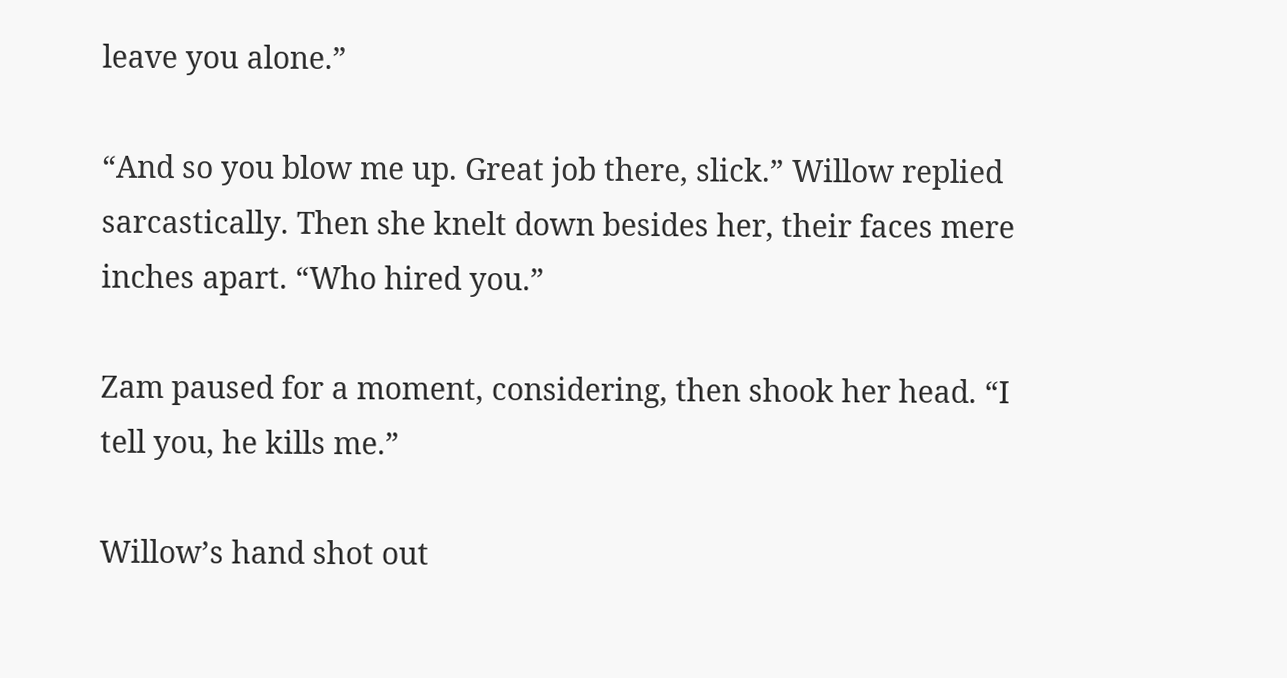leave you alone.”

“And so you blow me up. Great job there, slick.” Willow replied sarcastically. Then she knelt down besides her, their faces mere inches apart. “Who hired you.”

Zam paused for a moment, considering, then shook her head. “I tell you, he kills me.”

Willow’s hand shot out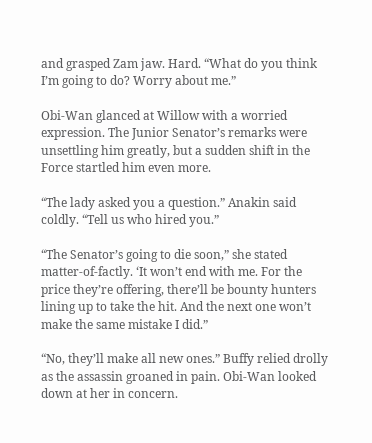and grasped Zam jaw. Hard. “What do you think I’m going to do? Worry about me.”

Obi-Wan glanced at Willow with a worried expression. The Junior Senator’s remarks were unsettling him greatly, but a sudden shift in the Force startled him even more.

“The lady asked you a question.” Anakin said coldly. “Tell us who hired you.”

“The Senator’s going to die soon,” she stated matter-of-factly. ‘It won’t end with me. For the price they’re offering, there’ll be bounty hunters lining up to take the hit. And the next one won’t make the same mistake I did.”

“No, they’ll make all new ones.” Buffy relied drolly as the assassin groaned in pain. Obi-Wan looked down at her in concern.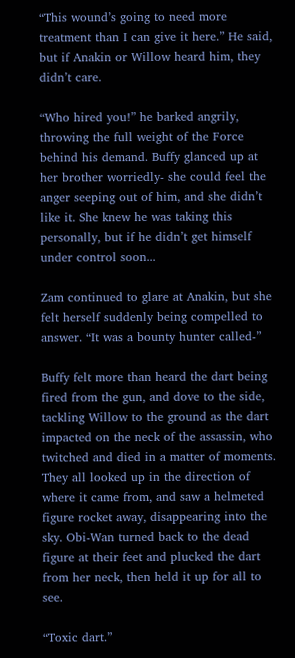“This wound’s going to need more treatment than I can give it here.” He said, but if Anakin or Willow heard him, they didn’t care.

“Who hired you!” he barked angrily, throwing the full weight of the Force behind his demand. Buffy glanced up at her brother worriedly- she could feel the anger seeping out of him, and she didn’t like it. She knew he was taking this personally, but if he didn’t get himself under control soon...

Zam continued to glare at Anakin, but she felt herself suddenly being compelled to answer. “It was a bounty hunter called-”

Buffy felt more than heard the dart being fired from the gun, and dove to the side, tackling Willow to the ground as the dart impacted on the neck of the assassin, who twitched and died in a matter of moments. They all looked up in the direction of where it came from, and saw a helmeted figure rocket away, disappearing into the sky. Obi-Wan turned back to the dead figure at their feet and plucked the dart from her neck, then held it up for all to see.

“Toxic dart.”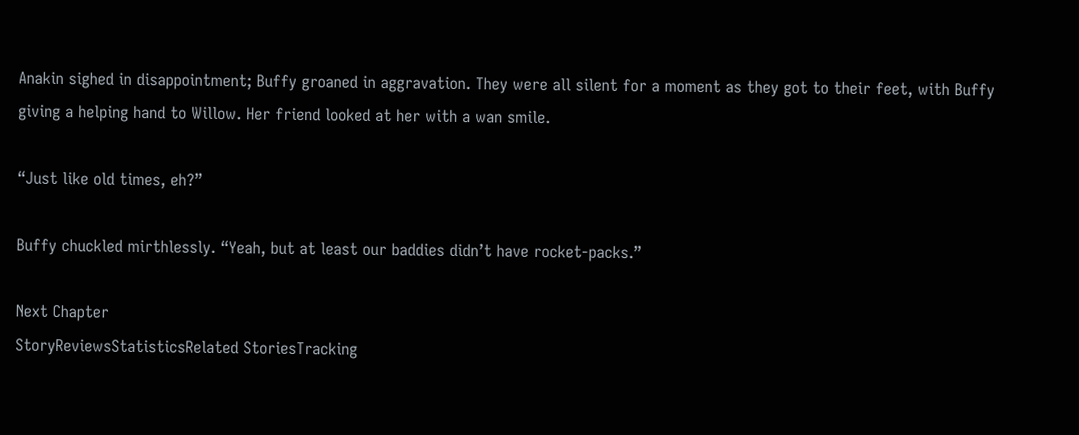Anakin sighed in disappointment; Buffy groaned in aggravation. They were all silent for a moment as they got to their feet, with Buffy giving a helping hand to Willow. Her friend looked at her with a wan smile.

“Just like old times, eh?”

Buffy chuckled mirthlessly. “Yeah, but at least our baddies didn’t have rocket-packs.”

Next Chapter
StoryReviewsStatisticsRelated StoriesTracking